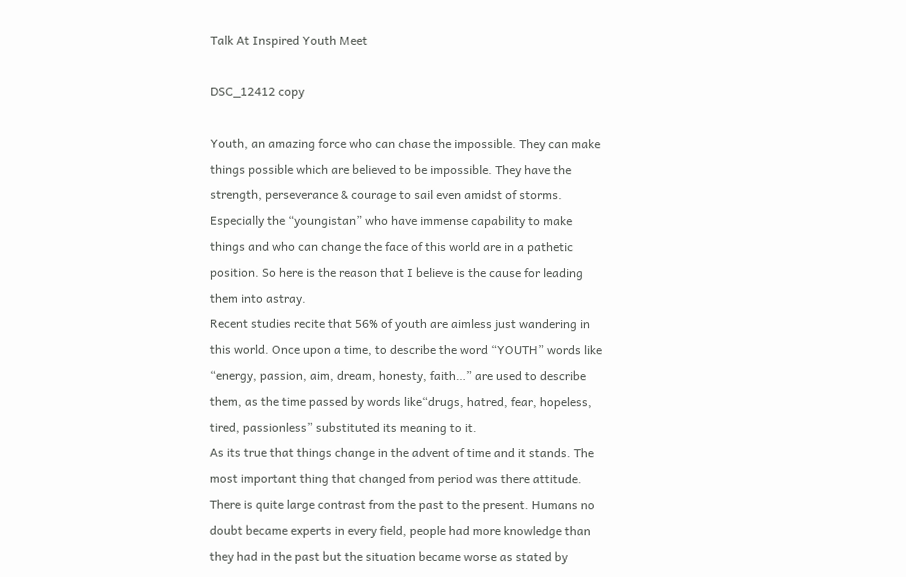Talk At Inspired Youth Meet

DSC_12412 copy

Youth, an amazing force who can chase the impossible. They can make things possible which are believed to be impossible. They have the strength, perseverance & courage to sail even amidst of storms. Especially the “youngistan” who have immense capability to make things and who can change the face of this world are in a pathetic position. So here is the reason that I believe is the cause for leading them into astray.
Recent studies recite that 56% of youth are aimless just wandering in this world. Once upon a time, to describe the word “YOUTH” words like “energy, passion, aim, dream, honesty, faith…” are used to describe them, as the time passed by words like“drugs, hatred, fear, hopeless, tired, passionless” substituted its meaning to it.
As its true that things change in the advent of time and it stands. The most important thing that changed from period was there attitude. There is quite large contrast from the past to the present. Humans no doubt became experts in every field, people had more knowledge than they had in the past but the situation became worse as stated by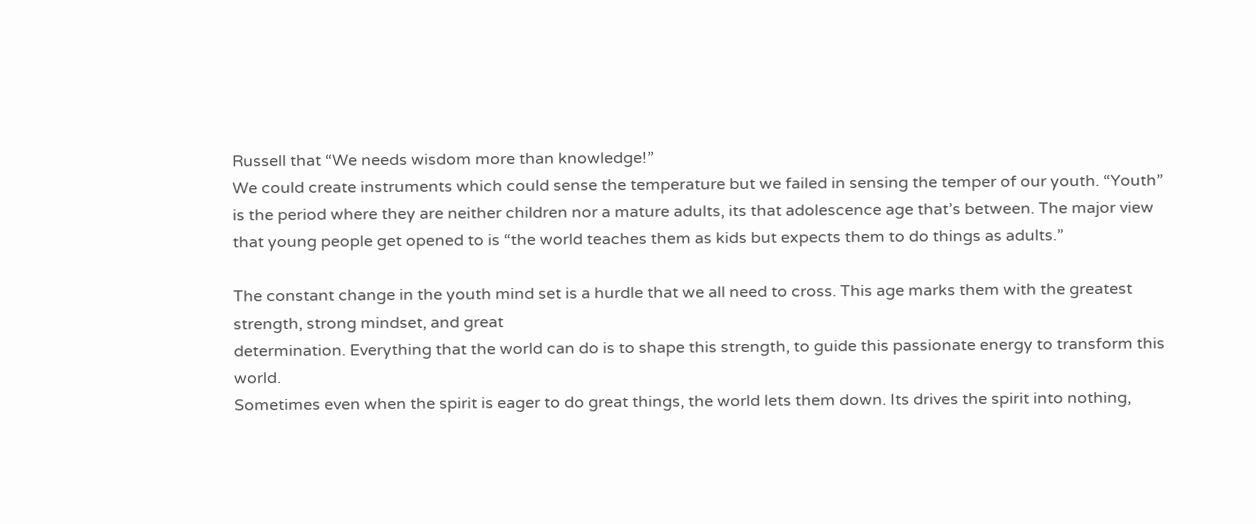Russell that “We needs wisdom more than knowledge!”
We could create instruments which could sense the temperature but we failed in sensing the temper of our youth. “Youth” is the period where they are neither children nor a mature adults, its that adolescence age that’s between. The major view that young people get opened to is “the world teaches them as kids but expects them to do things as adults.”

The constant change in the youth mind set is a hurdle that we all need to cross. This age marks them with the greatest strength, strong mindset, and great
determination. Everything that the world can do is to shape this strength, to guide this passionate energy to transform this world.
Sometimes even when the spirit is eager to do great things, the world lets them down. Its drives the spirit into nothing,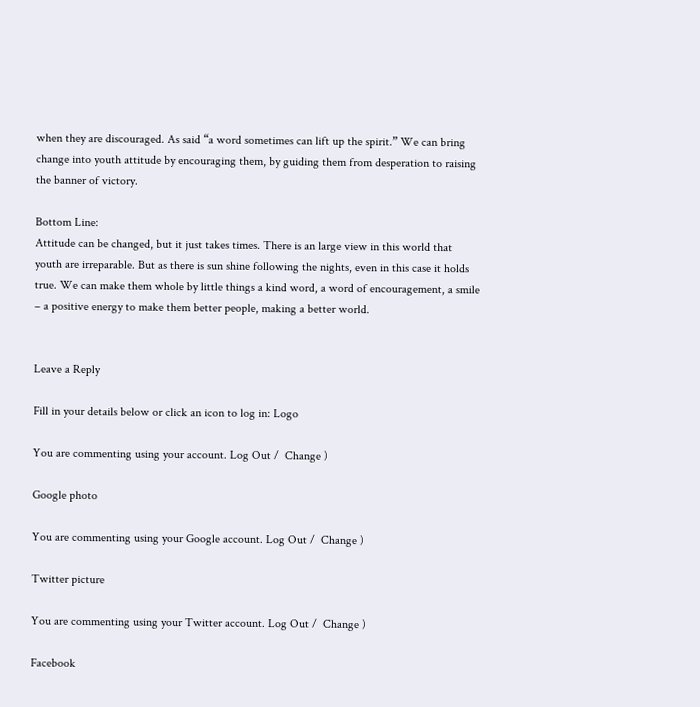when they are discouraged. As said “a word sometimes can lift up the spirit.” We can bring change into youth attitude by encouraging them, by guiding them from desperation to raising the banner of victory.

Bottom Line:
Attitude can be changed, but it just takes times. There is an large view in this world that youth are irreparable. But as there is sun shine following the nights, even in this case it holds true. We can make them whole by little things a kind word, a word of encouragement, a smile – a positive energy to make them better people, making a better world.


Leave a Reply

Fill in your details below or click an icon to log in: Logo

You are commenting using your account. Log Out /  Change )

Google photo

You are commenting using your Google account. Log Out /  Change )

Twitter picture

You are commenting using your Twitter account. Log Out /  Change )

Facebook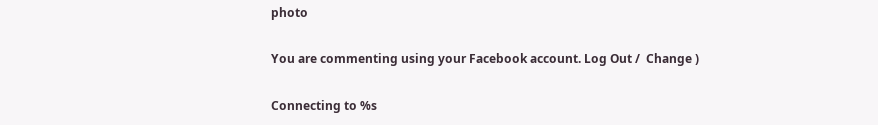photo

You are commenting using your Facebook account. Log Out /  Change )

Connecting to %s